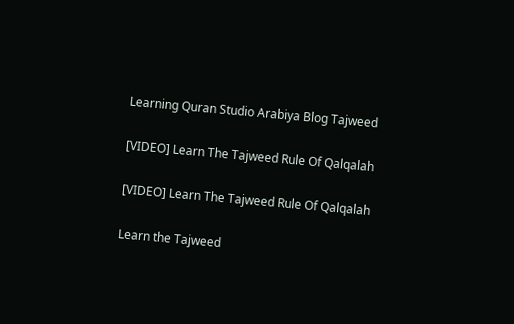Learning Quran Studio Arabiya Blog Tajweed

[VIDEO] Learn The Tajweed Rule Of Qalqalah

[VIDEO] Learn The Tajweed Rule Of Qalqalah

Learn the Tajweed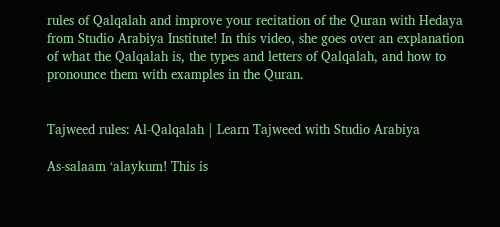rules of Qalqalah and improve your recitation of the Quran with Hedaya from Studio Arabiya Institute! In this video, she goes over an explanation of what the Qalqalah is, the types and letters of Qalqalah, and how to pronounce them with examples in the Quran.


Tajweed rules: Al-Qalqalah | Learn Tajweed with Studio Arabiya

As-salaam ‘alaykum! This is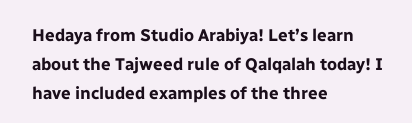Hedaya from Studio Arabiya! Let’s learn about the Tajweed rule of Qalqalah today! I have included examples of the three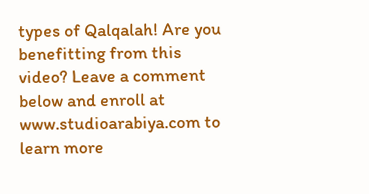types of Qalqalah! Are you benefitting from this video? Leave a comment below and enroll at www.studioarabiya.com to learn more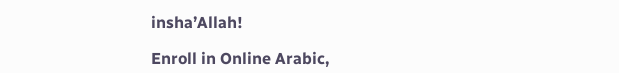insha’Allah!

Enroll in Online Arabic,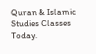Quran & Islamic Studies Classes Today.